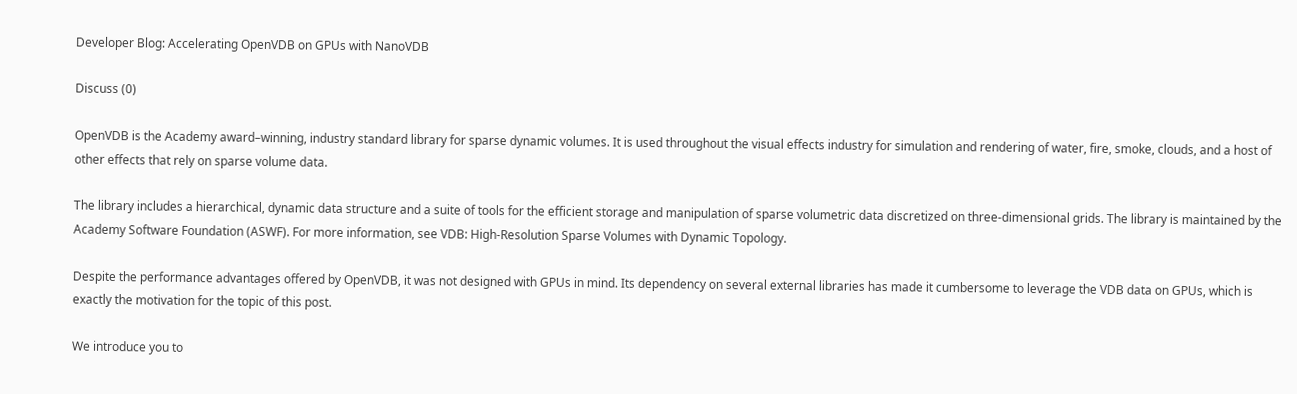Developer Blog: Accelerating OpenVDB on GPUs with NanoVDB

Discuss (0)

OpenVDB is the Academy award–winning, industry standard library for sparse dynamic volumes. It is used throughout the visual effects industry for simulation and rendering of water, fire, smoke, clouds, and a host of other effects that rely on sparse volume data.

The library includes a hierarchical, dynamic data structure and a suite of tools for the efficient storage and manipulation of sparse volumetric data discretized on three-dimensional grids. The library is maintained by the Academy Software Foundation (ASWF). For more information, see VDB: High-Resolution Sparse Volumes with Dynamic Topology.

Despite the performance advantages offered by OpenVDB, it was not designed with GPUs in mind. Its dependency on several external libraries has made it cumbersome to leverage the VDB data on GPUs, which is exactly the motivation for the topic of this post.

We introduce you to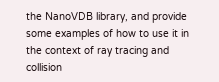the NanoVDB library, and provide some examples of how to use it in the context of ray tracing and collision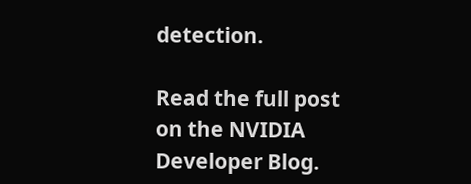detection.

Read the full post on the NVIDIA Developer Blog.